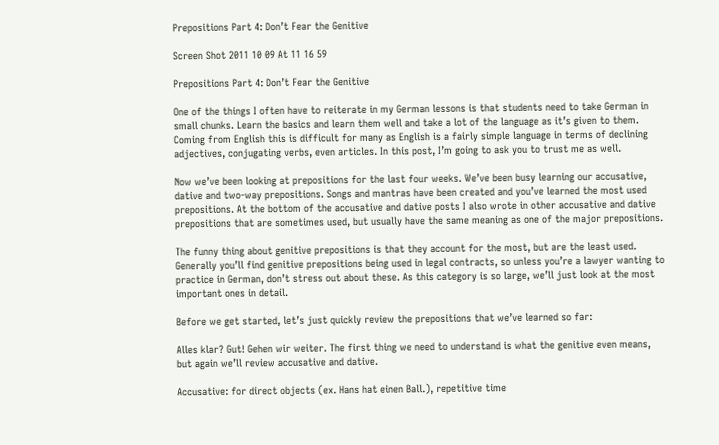Prepositions Part 4: Don’t Fear the Genitive

Screen Shot 2011 10 09 At 11 16 59

Prepositions Part 4: Don’t Fear the Genitive

One of the things I often have to reiterate in my German lessons is that students need to take German in small chunks. Learn the basics and learn them well and take a lot of the language as it’s given to them. Coming from English this is difficult for many as English is a fairly simple language in terms of declining adjectives, conjugating verbs, even articles. In this post, I’m going to ask you to trust me as well.

Now we’ve been looking at prepositions for the last four weeks. We’ve been busy learning our accusative, dative and two-way prepositions. Songs and mantras have been created and you’ve learned the most used prepositions. At the bottom of the accusative and dative posts I also wrote in other accusative and dative prepositions that are sometimes used, but usually have the same meaning as one of the major prepositions.

The funny thing about genitive prepositions is that they account for the most, but are the least used. Generally you’ll find genitive prepositions being used in legal contracts, so unless you’re a lawyer wanting to practice in German, don’t stress out about these. As this category is so large, we’ll just look at the most important ones in detail.

Before we get started, let’s just quickly review the prepositions that we’ve learned so far:

Alles klar? Gut! Gehen wir weiter. The first thing we need to understand is what the genitive even means, but again we’ll review accusative and dative.

Accusative: for direct objects (ex. Hans hat einen Ball.), repetitive time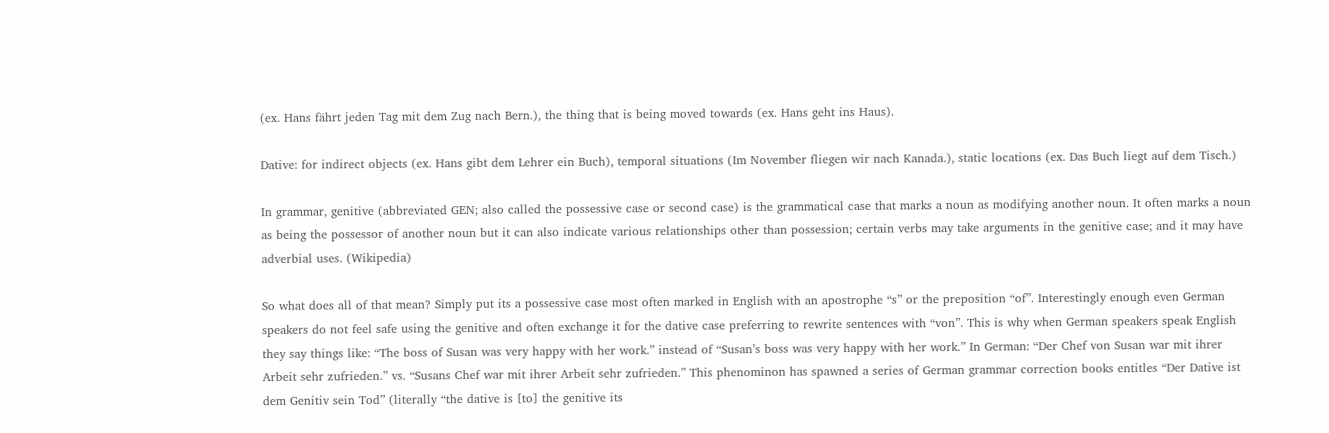(ex. Hans fährt jeden Tag mit dem Zug nach Bern.), the thing that is being moved towards (ex. Hans geht ins Haus).

Dative: for indirect objects (ex. Hans gibt dem Lehrer ein Buch), temporal situations (Im November fliegen wir nach Kanada.), static locations (ex. Das Buch liegt auf dem Tisch.)

In grammar, genitive (abbreviated GEN; also called the possessive case or second case) is the grammatical case that marks a noun as modifying another noun. It often marks a noun as being the possessor of another noun but it can also indicate various relationships other than possession; certain verbs may take arguments in the genitive case; and it may have adverbial uses. (Wikipedia)

So what does all of that mean? Simply put its a possessive case most often marked in English with an apostrophe “s” or the preposition “of”. Interestingly enough even German speakers do not feel safe using the genitive and often exchange it for the dative case preferring to rewrite sentences with “von”. This is why when German speakers speak English they say things like: “The boss of Susan was very happy with her work.” instead of “Susan’s boss was very happy with her work.” In German: “Der Chef von Susan war mit ihrer Arbeit sehr zufrieden.” vs. “Susans Chef war mit ihrer Arbeit sehr zufrieden.” This phenominon has spawned a series of German grammar correction books entitles “Der Dative ist dem Genitiv sein Tod” (literally “the dative is [to] the genitive its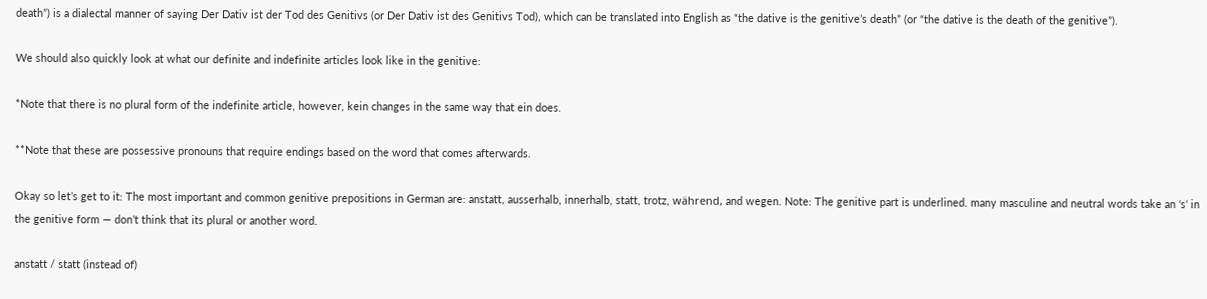death”) is a dialectal manner of saying Der Dativ ist der Tod des Genitivs (or Der Dativ ist des Genitivs Tod), which can be translated into English as “the dative is the genitive’s death” (or “the dative is the death of the genitive”).

We should also quickly look at what our definite and indefinite articles look like in the genitive:

*Note that there is no plural form of the indefinite article, however, kein changes in the same way that ein does.

**Note that these are possessive pronouns that require endings based on the word that comes afterwards.

Okay so let’s get to it: The most important and common genitive prepositions in German are: anstatt, ausserhalb, innerhalb, statt, trotz, während, and wegen. Note: The genitive part is underlined. many masculine and neutral words take an ‘s‘ in the genitive form — don’t think that its plural or another word.

anstatt / statt (instead of)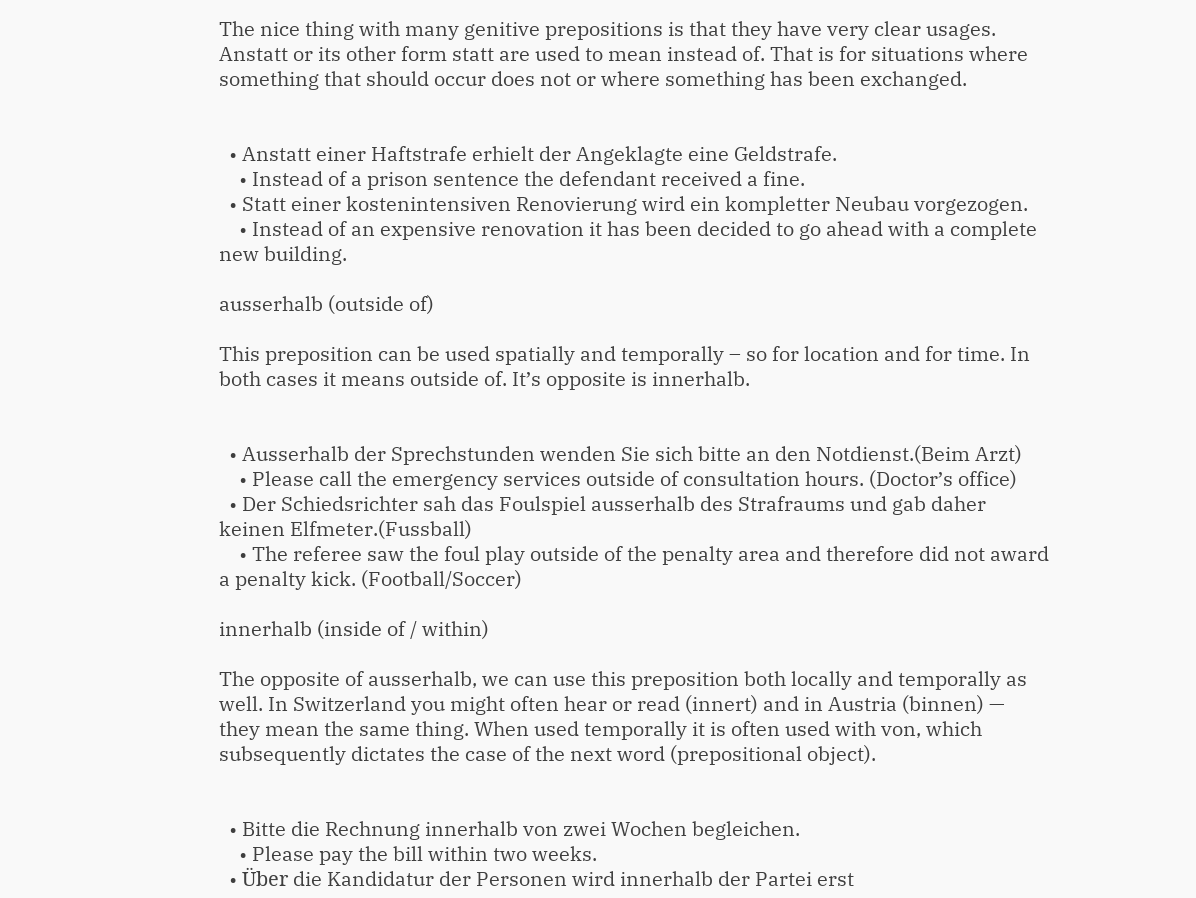The nice thing with many genitive prepositions is that they have very clear usages. Anstatt or its other form statt are used to mean instead of. That is for situations where something that should occur does not or where something has been exchanged.


  • Anstatt einer Haftstrafe erhielt der Angeklagte eine Geldstrafe.
    • Instead of a prison sentence the defendant received a fine.
  • Statt einer kostenintensiven Renovierung wird ein kompletter Neubau vorgezogen.
    • Instead of an expensive renovation it has been decided to go ahead with a complete new building.

ausserhalb (outside of)

This preposition can be used spatially and temporally – so for location and for time. In both cases it means outside of. It’s opposite is innerhalb.


  • Ausserhalb der Sprechstunden wenden Sie sich bitte an den Notdienst.(Beim Arzt)
    • Please call the emergency services outside of consultation hours. (Doctor’s office)
  • Der Schiedsrichter sah das Foulspiel ausserhalb des Strafraums und gab daher keinen Elfmeter.(Fussball)
    • The referee saw the foul play outside of the penalty area and therefore did not award a penalty kick. (Football/Soccer)

innerhalb (inside of / within)

The opposite of ausserhalb, we can use this preposition both locally and temporally as well. In Switzerland you might often hear or read (innert) and in Austria (binnen) — they mean the same thing. When used temporally it is often used with von, which subsequently dictates the case of the next word (prepositional object).


  • Bitte die Rechnung innerhalb von zwei Wochen begleichen.
    • Please pay the bill within two weeks.
  • Über die Kandidatur der Personen wird innerhalb der Partei erst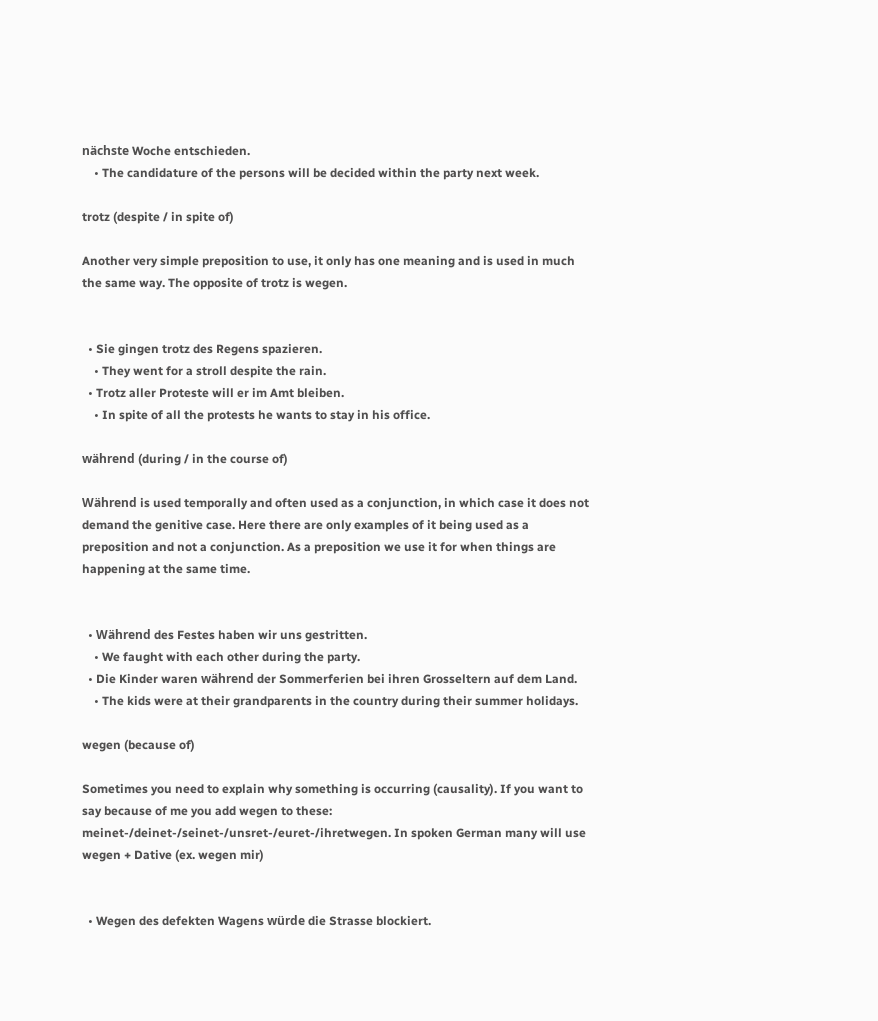nächste Woche entschieden.
    • The candidature of the persons will be decided within the party next week.

trotz (despite / in spite of)

Another very simple preposition to use, it only has one meaning and is used in much the same way. The opposite of trotz is wegen.


  • Sie gingen trotz des Regens spazieren.
    • They went for a stroll despite the rain.
  • Trotz aller Proteste will er im Amt bleiben.
    • In spite of all the protests he wants to stay in his office.

während (during / in the course of)

Während is used temporally and often used as a conjunction, in which case it does not demand the genitive case. Here there are only examples of it being used as a preposition and not a conjunction. As a preposition we use it for when things are happening at the same time.


  • Während des Festes haben wir uns gestritten.
    • We faught with each other during the party.
  • Die Kinder waren während der Sommerferien bei ihren Grosseltern auf dem Land.
    • The kids were at their grandparents in the country during their summer holidays.

wegen (because of)

Sometimes you need to explain why something is occurring (causality). If you want to say because of me you add wegen to these: meinet-/deinet-/seinet-/unsret-/euret-/ihretwegen. In spoken German many will use wegen + Dative (ex. wegen mir)


  • Wegen des defekten Wagens würde die Strasse blockiert.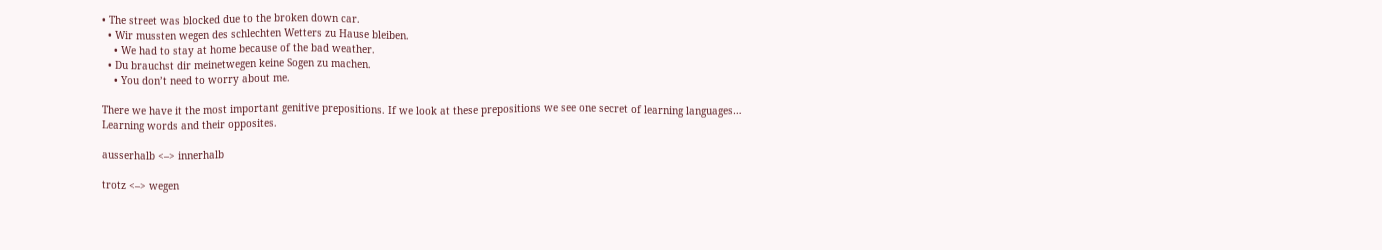• The street was blocked due to the broken down car.
  • Wir mussten wegen des schlechten Wetters zu Hause bleiben.
    • We had to stay at home because of the bad weather.
  • Du brauchst dir meinetwegen keine Sogen zu machen.
    • You don’t need to worry about me.

There we have it the most important genitive prepositions. If we look at these prepositions we see one secret of learning languages… Learning words and their opposites.

ausserhalb <–> innerhalb

trotz <–> wegen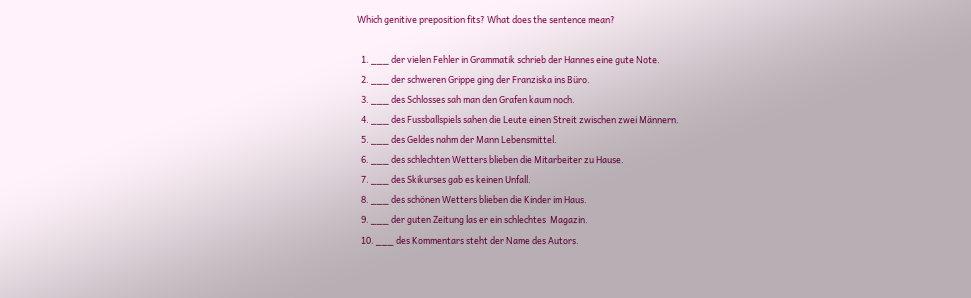Which genitive preposition fits? What does the sentence mean?

  1. ___ der vielen Fehler in Grammatik schrieb der Hannes eine gute Note.
  2. ___ der schweren Grippe ging der Franziska ins Büro.
  3. ___ des Schlosses sah man den Grafen kaum noch.
  4. ___ des Fussballspiels sahen die Leute einen Streit zwischen zwei Männern.
  5. ___ des Geldes nahm der Mann Lebensmittel.
  6. ___ des schlechten Wetters blieben die Mitarbeiter zu Hause.
  7. ___ des Skikurses gab es keinen Unfall.
  8. ___ des schönen Wetters blieben die Kinder im Haus.
  9. ___ der guten Zeitung las er ein schlechtes  Magazin.
  10. ___ des Kommentars steht der Name des Autors.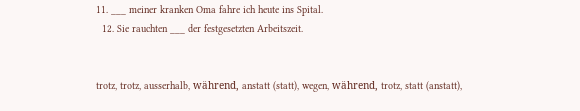11. ___ meiner kranken Oma fahre ich heute ins Spital.
  12. Sie rauchten ___ der festgesetzten Arbeitszeit.


trotz, trotz, ausserhalb, während, anstatt (statt), wegen, während, trotz, statt (anstatt),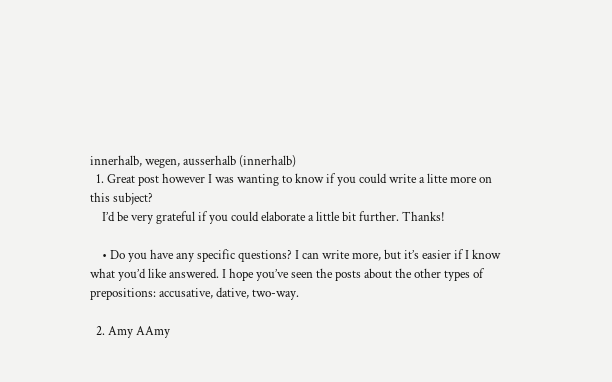innerhalb, wegen, ausserhalb (innerhalb)
  1. Great post however I was wanting to know if you could write a litte more on this subject?
    I’d be very grateful if you could elaborate a little bit further. Thanks!

    • Do you have any specific questions? I can write more, but it’s easier if I know what you’d like answered. I hope you’ve seen the posts about the other types of prepositions: accusative, dative, two-way.

  2. Amy AAmy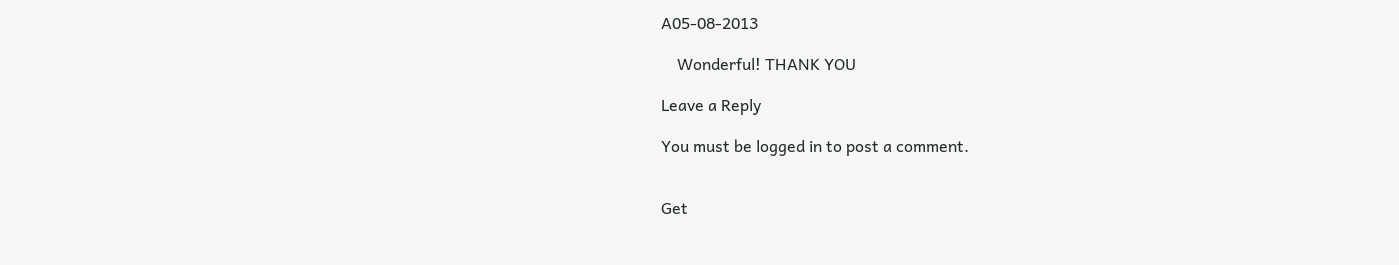A05-08-2013

    Wonderful! THANK YOU

Leave a Reply

You must be logged in to post a comment.


Get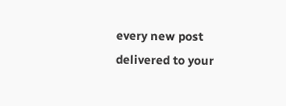every new post delivered to your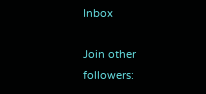Inbox

Join other followers: